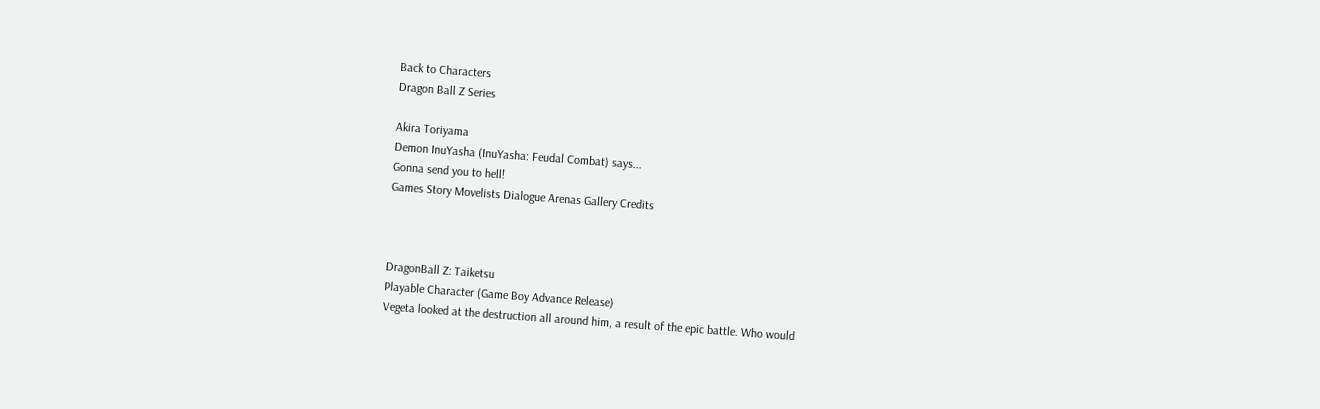Back to Characters
Dragon Ball Z Series

Akira Toriyama
Demon InuYasha (InuYasha: Feudal Combat) says...
Gonna send you to hell!
Games Story Movelists Dialogue Arenas Gallery Credits



DragonBall Z: Taiketsu
Playable Character (Game Boy Advance Release)
Vegeta looked at the destruction all around him, a result of the epic battle. Who would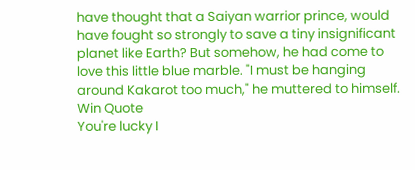have thought that a Saiyan warrior prince, would have fought so strongly to save a tiny insignificant planet like Earth? But somehow, he had come to love this little blue marble. "I must be hanging around Kakarot too much," he muttered to himself.
Win Quote
You're lucky I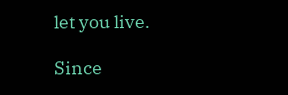let you live.

Since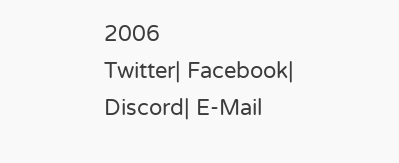2006
Twitter| Facebook| Discord| E-Mail